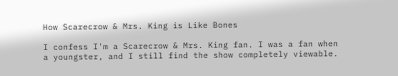How Scarecrow & Mrs. King is Like Bones

I confess I'm a Scarecrow & Mrs. King fan. I was a fan when a youngster, and I still find the show completely viewable.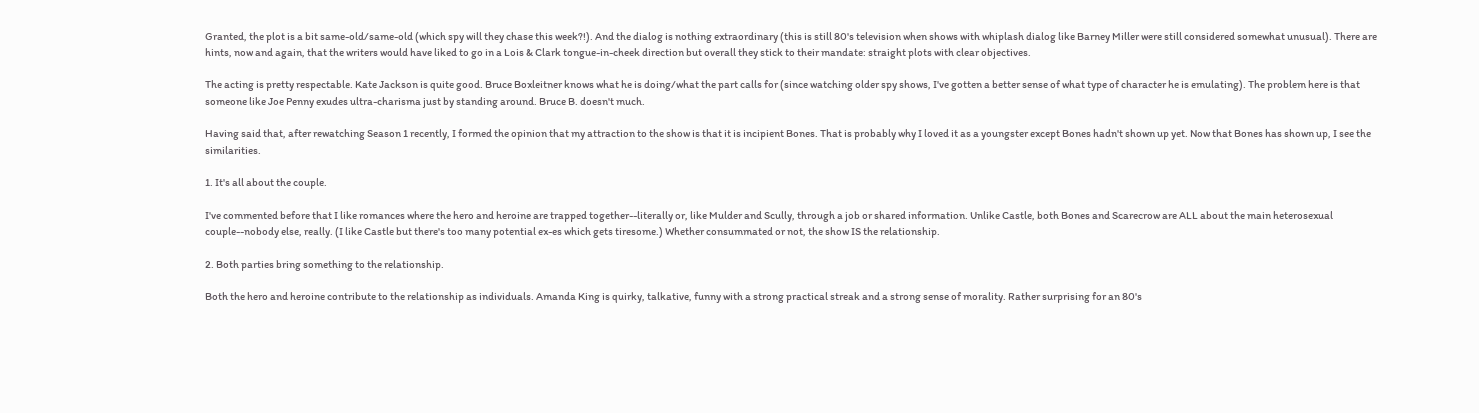Granted, the plot is a bit same-old/same-old (which spy will they chase this week?!). And the dialog is nothing extraordinary (this is still 80's television when shows with whiplash dialog like Barney Miller were still considered somewhat unusual). There are hints, now and again, that the writers would have liked to go in a Lois & Clark tongue-in-cheek direction but overall they stick to their mandate: straight plots with clear objectives.

The acting is pretty respectable. Kate Jackson is quite good. Bruce Boxleitner knows what he is doing/what the part calls for (since watching older spy shows, I've gotten a better sense of what type of character he is emulating). The problem here is that someone like Joe Penny exudes ultra-charisma just by standing around. Bruce B. doesn't much.

Having said that, after rewatching Season 1 recently, I formed the opinion that my attraction to the show is that it is incipient Bones. That is probably why I loved it as a youngster except Bones hadn't shown up yet. Now that Bones has shown up, I see the similarities.

1. It's all about the couple.

I've commented before that I like romances where the hero and heroine are trapped together--literally or, like Mulder and Scully, through a job or shared information. Unlike Castle, both Bones and Scarecrow are ALL about the main heterosexual couple--nobody else, really. (I like Castle but there's too many potential ex-es which gets tiresome.) Whether consummated or not, the show IS the relationship.

2. Both parties bring something to the relationship.

Both the hero and heroine contribute to the relationship as individuals. Amanda King is quirky, talkative, funny with a strong practical streak and a strong sense of morality. Rather surprising for an 80's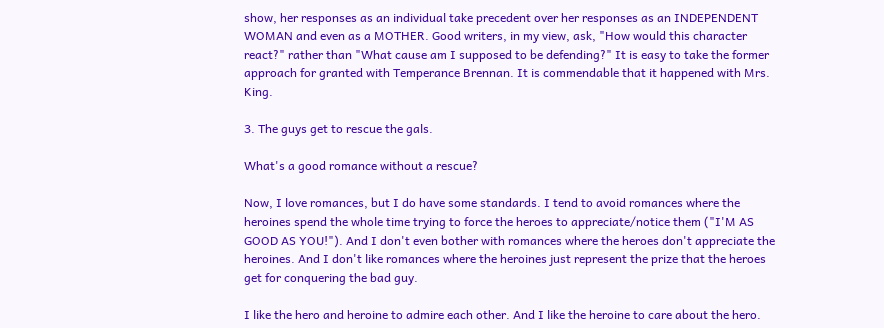show, her responses as an individual take precedent over her responses as an INDEPENDENT WOMAN and even as a MOTHER. Good writers, in my view, ask, "How would this character react?" rather than "What cause am I supposed to be defending?" It is easy to take the former approach for granted with Temperance Brennan. It is commendable that it happened with Mrs. King.

3. The guys get to rescue the gals.

What's a good romance without a rescue?

Now, I love romances, but I do have some standards. I tend to avoid romances where the heroines spend the whole time trying to force the heroes to appreciate/notice them ("I'M AS GOOD AS YOU!"). And I don't even bother with romances where the heroes don't appreciate the heroines. And I don't like romances where the heroines just represent the prize that the heroes get for conquering the bad guy.

I like the hero and heroine to admire each other. And I like the heroine to care about the hero.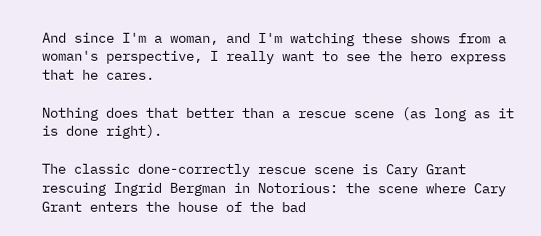And since I'm a woman, and I'm watching these shows from a woman's perspective, I really want to see the hero express that he cares.

Nothing does that better than a rescue scene (as long as it is done right).

The classic done-correctly rescue scene is Cary Grant rescuing Ingrid Bergman in Notorious: the scene where Cary Grant enters the house of the bad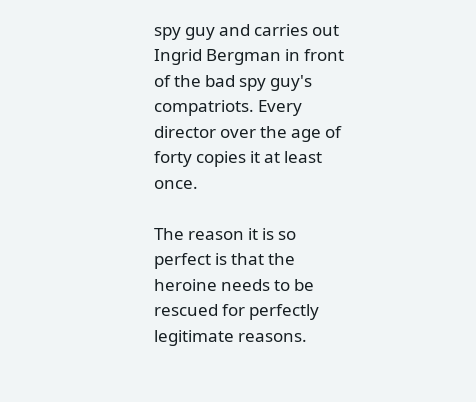spy guy and carries out Ingrid Bergman in front of the bad spy guy's compatriots. Every director over the age of forty copies it at least once.

The reason it is so perfect is that the heroine needs to be rescued for perfectly legitimate reasons.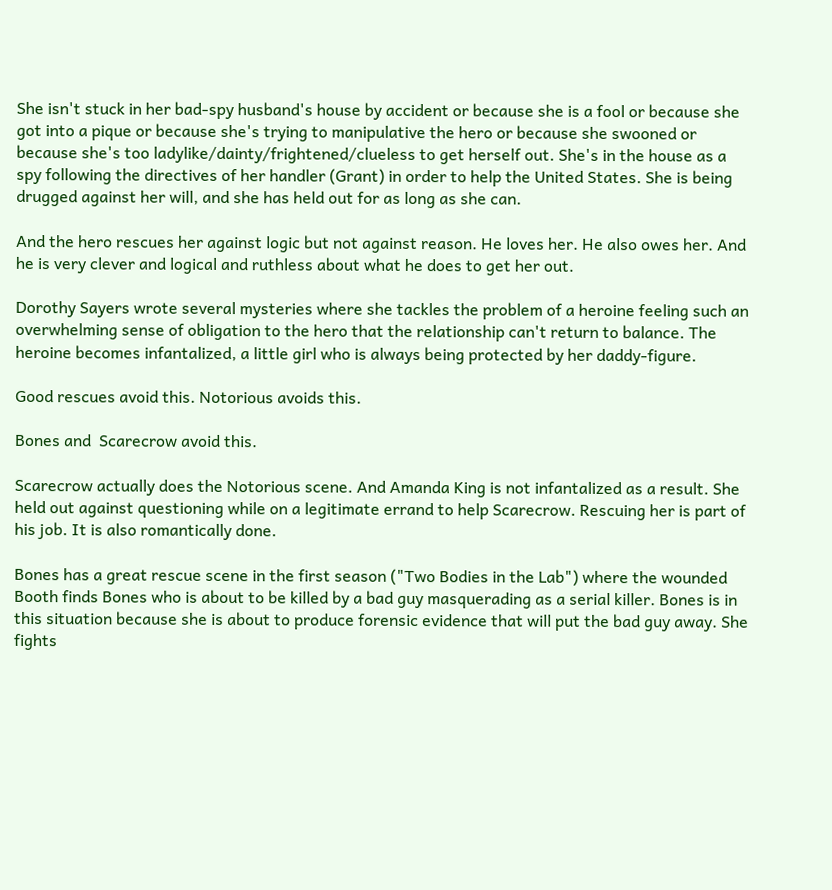She isn't stuck in her bad-spy husband's house by accident or because she is a fool or because she got into a pique or because she's trying to manipulative the hero or because she swooned or because she's too ladylike/dainty/frightened/clueless to get herself out. She's in the house as a spy following the directives of her handler (Grant) in order to help the United States. She is being drugged against her will, and she has held out for as long as she can.

And the hero rescues her against logic but not against reason. He loves her. He also owes her. And he is very clever and logical and ruthless about what he does to get her out.

Dorothy Sayers wrote several mysteries where she tackles the problem of a heroine feeling such an overwhelming sense of obligation to the hero that the relationship can't return to balance. The heroine becomes infantalized, a little girl who is always being protected by her daddy-figure.

Good rescues avoid this. Notorious avoids this.

Bones and  Scarecrow avoid this.

Scarecrow actually does the Notorious scene. And Amanda King is not infantalized as a result. She held out against questioning while on a legitimate errand to help Scarecrow. Rescuing her is part of his job. It is also romantically done.

Bones has a great rescue scene in the first season ("Two Bodies in the Lab") where the wounded Booth finds Bones who is about to be killed by a bad guy masquerading as a serial killer. Bones is in this situation because she is about to produce forensic evidence that will put the bad guy away. She fights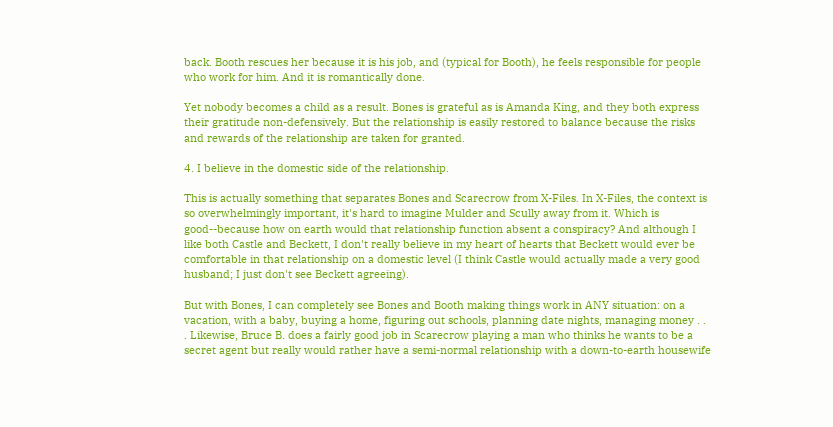back. Booth rescues her because it is his job, and (typical for Booth), he feels responsible for people who work for him. And it is romantically done.

Yet nobody becomes a child as a result. Bones is grateful as is Amanda King, and they both express their gratitude non-defensively. But the relationship is easily restored to balance because the risks and rewards of the relationship are taken for granted.

4. I believe in the domestic side of the relationship.

This is actually something that separates Bones and Scarecrow from X-Files. In X-Files, the context is so overwhelmingly important, it's hard to imagine Mulder and Scully away from it. Which is good--because how on earth would that relationship function absent a conspiracy? And although I like both Castle and Beckett, I don't really believe in my heart of hearts that Beckett would ever be comfortable in that relationship on a domestic level (I think Castle would actually made a very good husband; I just don't see Beckett agreeing).

But with Bones, I can completely see Bones and Booth making things work in ANY situation: on a vacation, with a baby, buying a home, figuring out schools, planning date nights, managing money . . . Likewise, Bruce B. does a fairly good job in Scarecrow playing a man who thinks he wants to be a secret agent but really would rather have a semi-normal relationship with a down-to-earth housewife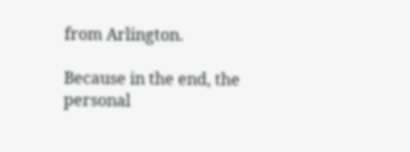from Arlington.

Because in the end, the personal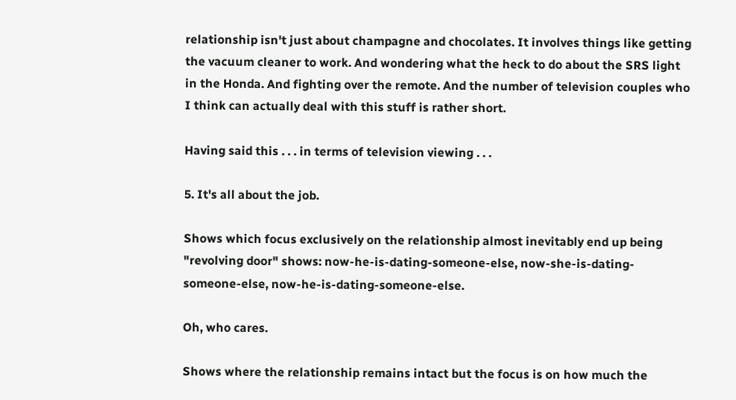relationship isn't just about champagne and chocolates. It involves things like getting the vacuum cleaner to work. And wondering what the heck to do about the SRS light in the Honda. And fighting over the remote. And the number of television couples who I think can actually deal with this stuff is rather short.

Having said this . . . in terms of television viewing . . .

5. It's all about the job.

Shows which focus exclusively on the relationship almost inevitably end up being "revolving door" shows: now-he-is-dating-someone-else, now-she-is-dating-someone-else, now-he-is-dating-someone-else.

Oh, who cares.

Shows where the relationship remains intact but the focus is on how much the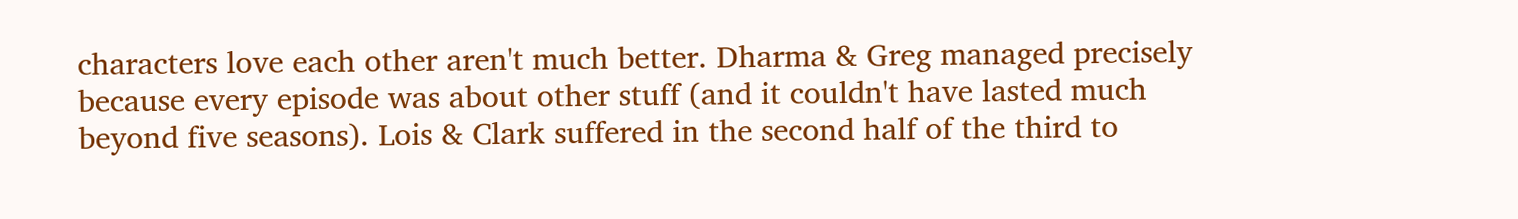characters love each other aren't much better. Dharma & Greg managed precisely because every episode was about other stuff (and it couldn't have lasted much beyond five seasons). Lois & Clark suffered in the second half of the third to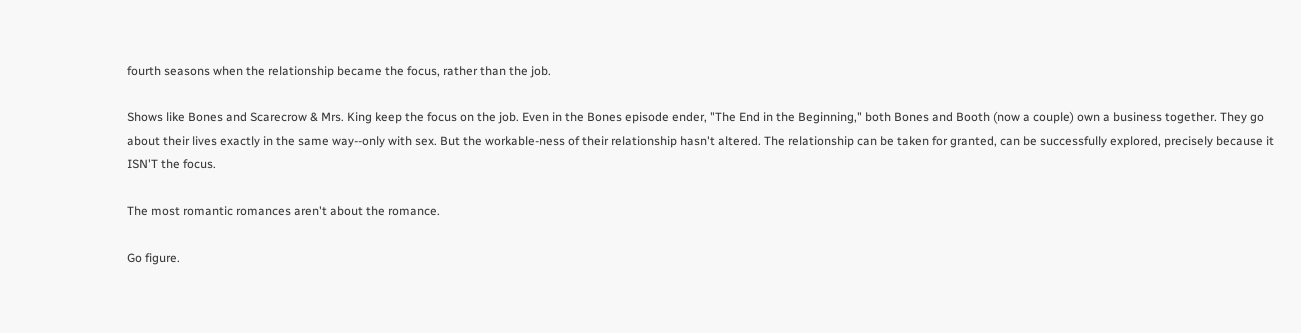fourth seasons when the relationship became the focus, rather than the job.

Shows like Bones and Scarecrow & Mrs. King keep the focus on the job. Even in the Bones episode ender, "The End in the Beginning," both Bones and Booth (now a couple) own a business together. They go about their lives exactly in the same way--only with sex. But the workable-ness of their relationship hasn't altered. The relationship can be taken for granted, can be successfully explored, precisely because it ISN'T the focus.

The most romantic romances aren't about the romance.

Go figure.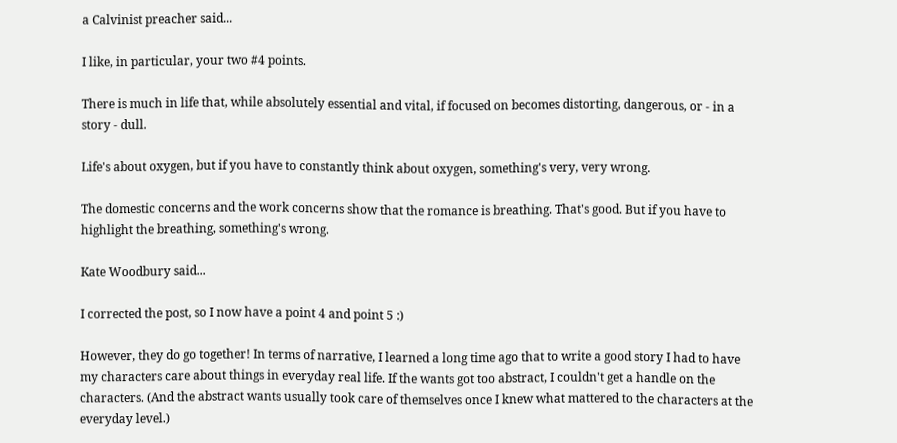a Calvinist preacher said...

I like, in particular, your two #4 points.

There is much in life that, while absolutely essential and vital, if focused on becomes distorting, dangerous, or - in a story - dull.

Life's about oxygen, but if you have to constantly think about oxygen, something's very, very wrong.

The domestic concerns and the work concerns show that the romance is breathing. That's good. But if you have to highlight the breathing, something's wrong.

Kate Woodbury said...

I corrected the post, so I now have a point 4 and point 5 :)

However, they do go together! In terms of narrative, I learned a long time ago that to write a good story I had to have my characters care about things in everyday real life. If the wants got too abstract, I couldn't get a handle on the characters. (And the abstract wants usually took care of themselves once I knew what mattered to the characters at the everyday level.)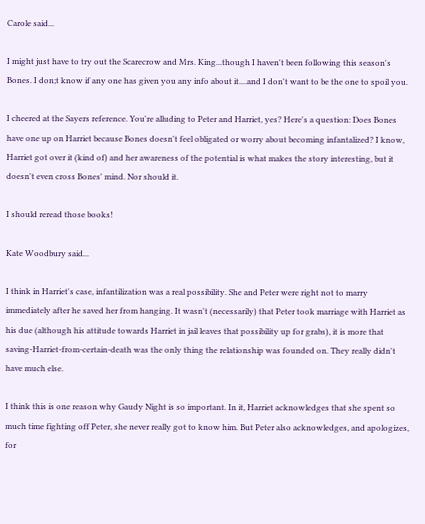Carole said...

I might just have to try out the Scarecrow and Mrs. King...though I haven't been following this season's Bones. I don;t know if any one has given you any info about it....and I don't want to be the one to spoil you.

I cheered at the Sayers reference. You're alluding to Peter and Harriet, yes? Here's a question: Does Bones have one up on Harriet because Bones doesn't feel obligated or worry about becoming infantalized? I know, Harriet got over it (kind of) and her awareness of the potential is what makes the story interesting, but it doesn't even cross Bones' mind. Nor should it.

I should reread those books!

Kate Woodbury said...

I think in Harriet's case, infantilization was a real possibility. She and Peter were right not to marry immediately after he saved her from hanging. It wasn't (necessarily) that Peter took marriage with Harriet as his due (although his attitude towards Harriet in jail leaves that possibility up for grabs), it is more that saving-Harriet-from-certain-death was the only thing the relationship was founded on. They really didn't have much else.

I think this is one reason why Gaudy Night is so important. In it, Harriet acknowledges that she spent so much time fighting off Peter, she never really got to know him. But Peter also acknowledges, and apologizes, for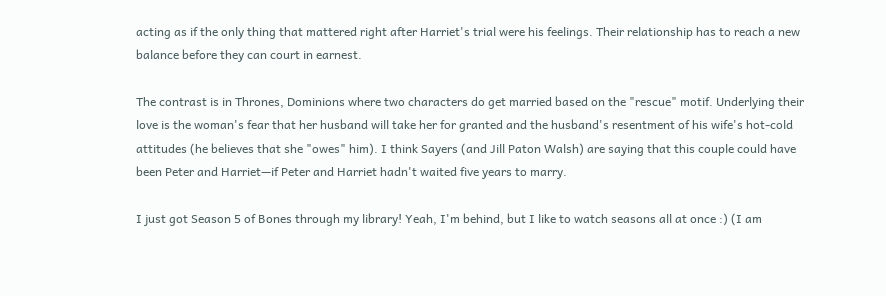acting as if the only thing that mattered right after Harriet's trial were his feelings. Their relationship has to reach a new balance before they can court in earnest.

The contrast is in Thrones, Dominions where two characters do get married based on the "rescue" motif. Underlying their love is the woman's fear that her husband will take her for granted and the husband's resentment of his wife's hot-cold attitudes (he believes that she "owes" him). I think Sayers (and Jill Paton Walsh) are saying that this couple could have been Peter and Harriet—if Peter and Harriet hadn't waited five years to marry.

I just got Season 5 of Bones through my library! Yeah, I'm behind, but I like to watch seasons all at once :) (I am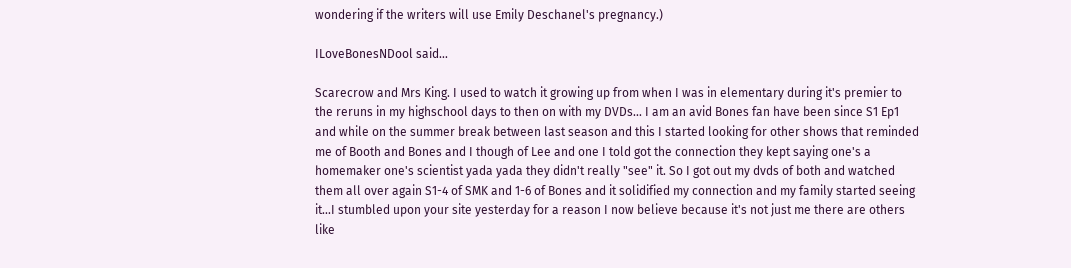wondering if the writers will use Emily Deschanel's pregnancy.)

ILoveBonesNDool said...

Scarecrow and Mrs King. I used to watch it growing up from when I was in elementary during it's premier to the reruns in my highschool days to then on with my DVDs... I am an avid Bones fan have been since S1 Ep1 and while on the summer break between last season and this I started looking for other shows that reminded me of Booth and Bones and I though of Lee and one I told got the connection they kept saying one's a homemaker one's scientist yada yada they didn't really "see" it. So I got out my dvds of both and watched them all over again S1-4 of SMK and 1-6 of Bones and it solidified my connection and my family started seeing it...I stumbled upon your site yesterday for a reason I now believe because it's not just me there are others like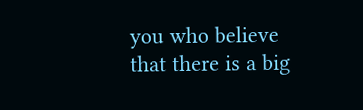you who believe that there is a big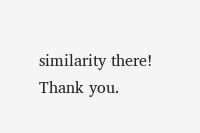similarity there! Thank you.